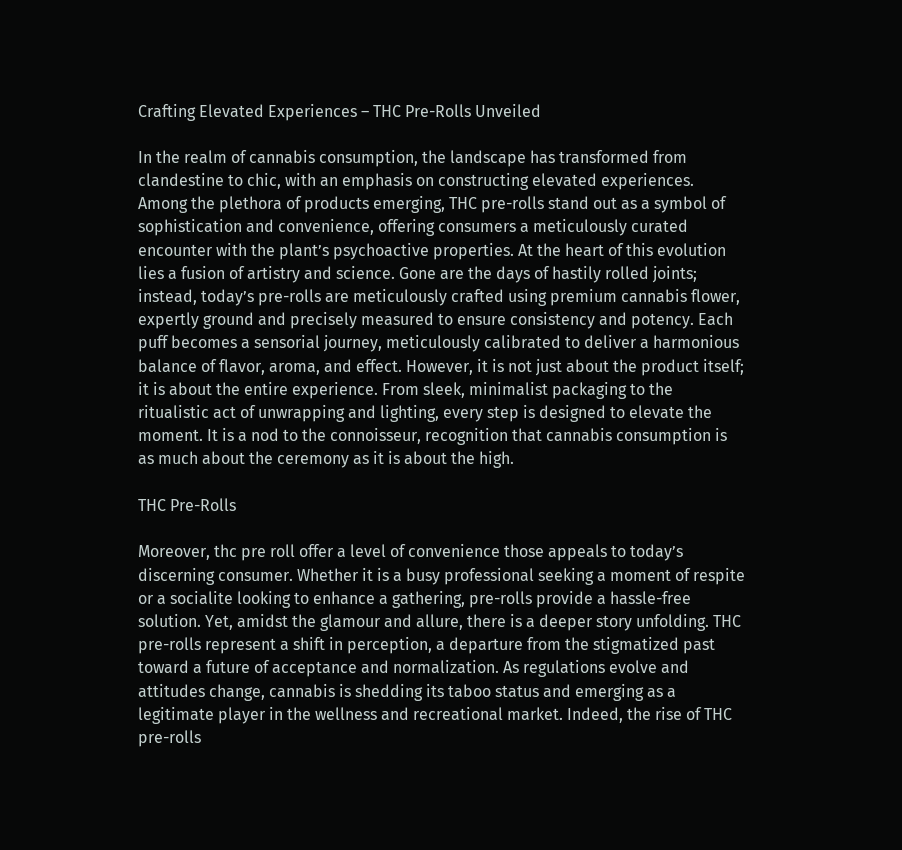Crafting Elevated Experiences – THC Pre-Rolls Unveiled

In the realm of cannabis consumption, the landscape has transformed from clandestine to chic, with an emphasis on constructing elevated experiences. Among the plethora of products emerging, THC pre-rolls stand out as a symbol of sophistication and convenience, offering consumers a meticulously curated encounter with the plant’s psychoactive properties. At the heart of this evolution lies a fusion of artistry and science. Gone are the days of hastily rolled joints; instead, today’s pre-rolls are meticulously crafted using premium cannabis flower, expertly ground and precisely measured to ensure consistency and potency. Each puff becomes a sensorial journey, meticulously calibrated to deliver a harmonious balance of flavor, aroma, and effect. However, it is not just about the product itself; it is about the entire experience. From sleek, minimalist packaging to the ritualistic act of unwrapping and lighting, every step is designed to elevate the moment. It is a nod to the connoisseur, recognition that cannabis consumption is as much about the ceremony as it is about the high.

THC Pre-Rolls

Moreover, thc pre roll offer a level of convenience those appeals to today’s discerning consumer. Whether it is a busy professional seeking a moment of respite or a socialite looking to enhance a gathering, pre-rolls provide a hassle-free solution. Yet, amidst the glamour and allure, there is a deeper story unfolding. THC pre-rolls represent a shift in perception, a departure from the stigmatized past toward a future of acceptance and normalization. As regulations evolve and attitudes change, cannabis is shedding its taboo status and emerging as a legitimate player in the wellness and recreational market. Indeed, the rise of THC pre-rolls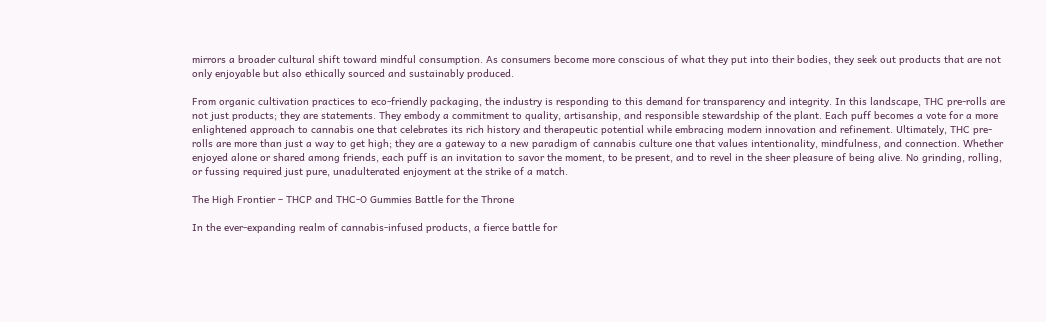mirrors a broader cultural shift toward mindful consumption. As consumers become more conscious of what they put into their bodies, they seek out products that are not only enjoyable but also ethically sourced and sustainably produced.

From organic cultivation practices to eco-friendly packaging, the industry is responding to this demand for transparency and integrity. In this landscape, THC pre-rolls are not just products; they are statements. They embody a commitment to quality, artisanship, and responsible stewardship of the plant. Each puff becomes a vote for a more enlightened approach to cannabis one that celebrates its rich history and therapeutic potential while embracing modern innovation and refinement. Ultimately, THC pre-rolls are more than just a way to get high; they are a gateway to a new paradigm of cannabis culture one that values intentionality, mindfulness, and connection. Whether enjoyed alone or shared among friends, each puff is an invitation to savor the moment, to be present, and to revel in the sheer pleasure of being alive. No grinding, rolling, or fussing required just pure, unadulterated enjoyment at the strike of a match.

The High Frontier – THCP and THC-O Gummies Battle for the Throne

In the ever-expanding realm of cannabis-infused products, a fierce battle for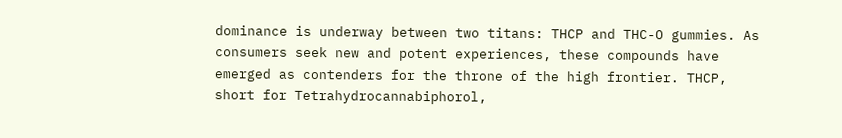dominance is underway between two titans: THCP and THC-O gummies. As consumers seek new and potent experiences, these compounds have emerged as contenders for the throne of the high frontier. THCP, short for Tetrahydrocannabiphorol,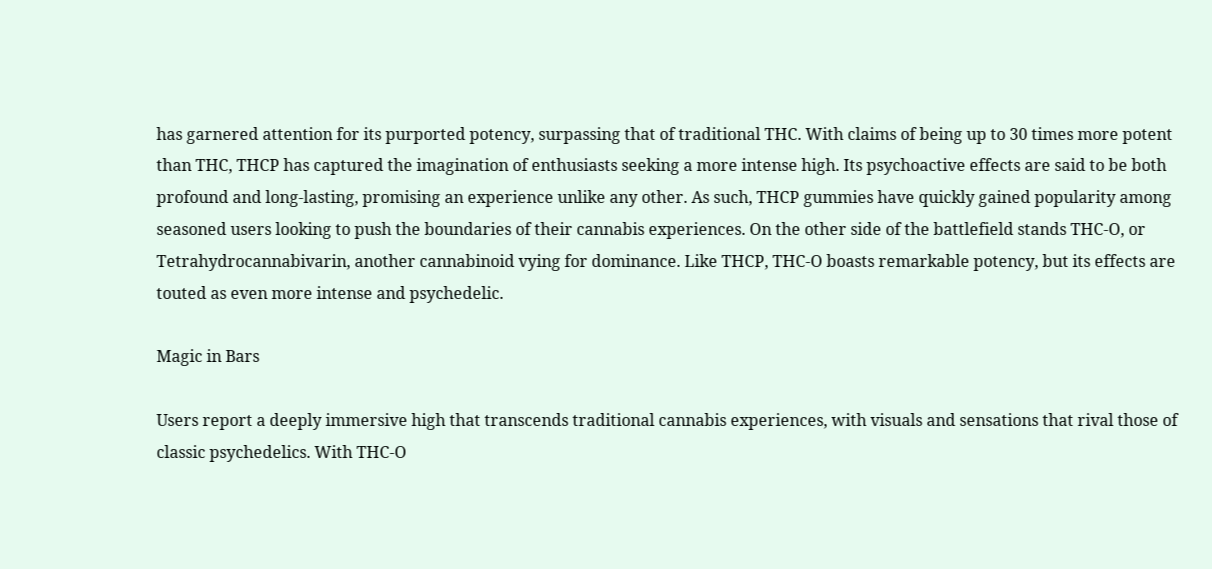has garnered attention for its purported potency, surpassing that of traditional THC. With claims of being up to 30 times more potent than THC, THCP has captured the imagination of enthusiasts seeking a more intense high. Its psychoactive effects are said to be both profound and long-lasting, promising an experience unlike any other. As such, THCP gummies have quickly gained popularity among seasoned users looking to push the boundaries of their cannabis experiences. On the other side of the battlefield stands THC-O, or Tetrahydrocannabivarin, another cannabinoid vying for dominance. Like THCP, THC-O boasts remarkable potency, but its effects are touted as even more intense and psychedelic.

Magic in Bars

Users report a deeply immersive high that transcends traditional cannabis experiences, with visuals and sensations that rival those of classic psychedelics. With THC-O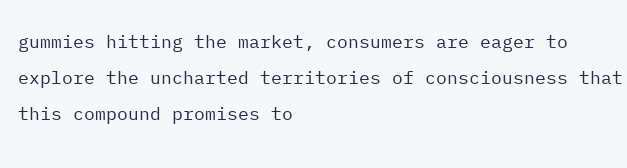gummies hitting the market, consumers are eager to explore the uncharted territories of consciousness that this compound promises to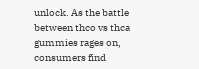unlock. As the battle between thco vs thca gummies rages on, consumers find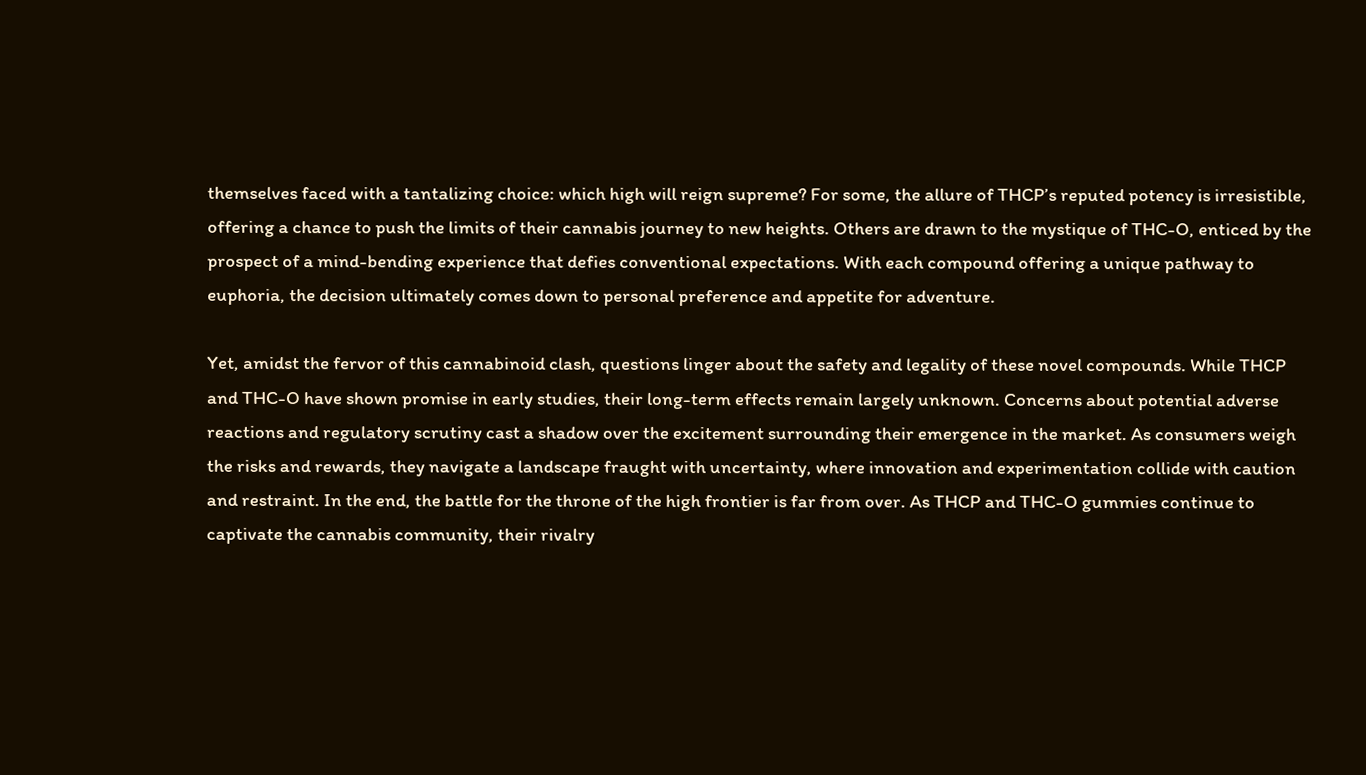themselves faced with a tantalizing choice: which high will reign supreme? For some, the allure of THCP’s reputed potency is irresistible, offering a chance to push the limits of their cannabis journey to new heights. Others are drawn to the mystique of THC-O, enticed by the prospect of a mind-bending experience that defies conventional expectations. With each compound offering a unique pathway to euphoria, the decision ultimately comes down to personal preference and appetite for adventure.

Yet, amidst the fervor of this cannabinoid clash, questions linger about the safety and legality of these novel compounds. While THCP and THC-O have shown promise in early studies, their long-term effects remain largely unknown. Concerns about potential adverse reactions and regulatory scrutiny cast a shadow over the excitement surrounding their emergence in the market. As consumers weigh the risks and rewards, they navigate a landscape fraught with uncertainty, where innovation and experimentation collide with caution and restraint. In the end, the battle for the throne of the high frontier is far from over. As THCP and THC-O gummies continue to captivate the cannabis community, their rivalry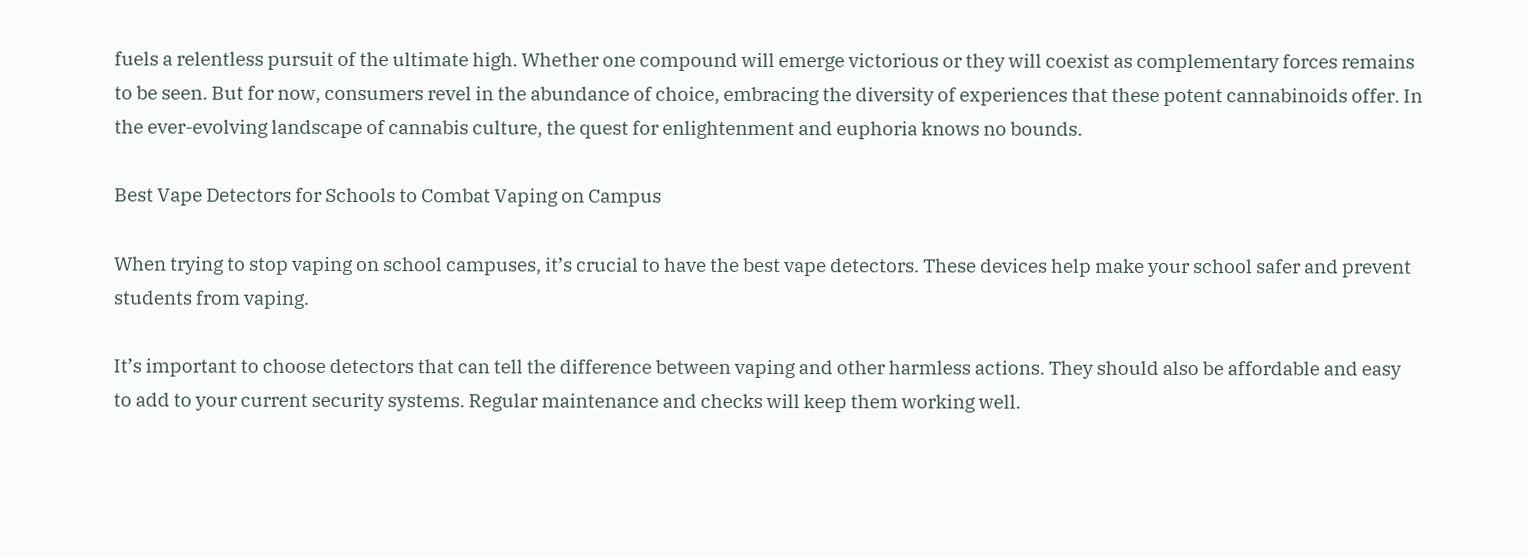fuels a relentless pursuit of the ultimate high. Whether one compound will emerge victorious or they will coexist as complementary forces remains to be seen. But for now, consumers revel in the abundance of choice, embracing the diversity of experiences that these potent cannabinoids offer. In the ever-evolving landscape of cannabis culture, the quest for enlightenment and euphoria knows no bounds.

Best Vape Detectors for Schools to Combat Vaping on Campus

When trying to stop vaping on school campuses, it’s crucial to have the best vape detectors. These devices help make your school safer and prevent students from vaping.

It’s important to choose detectors that can tell the difference between vaping and other harmless actions. They should also be affordable and easy to add to your current security systems. Regular maintenance and checks will keep them working well.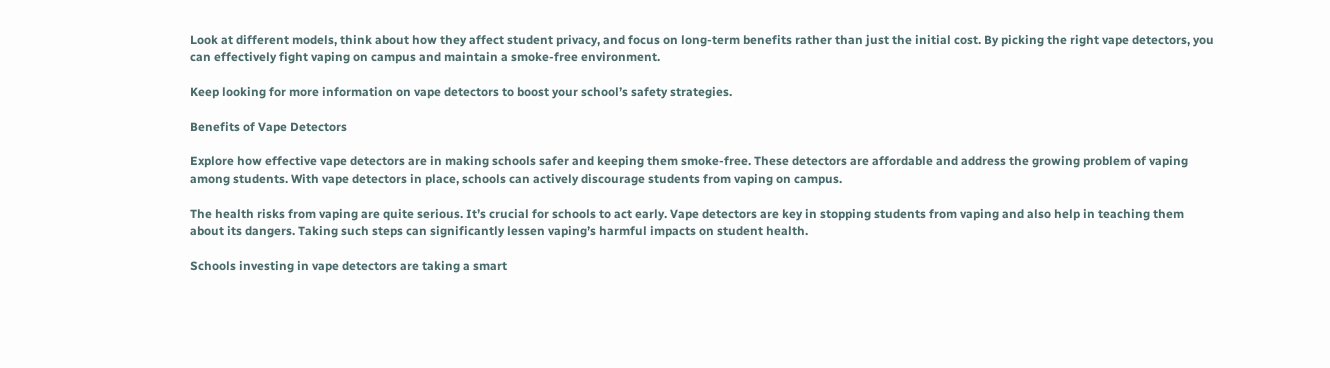Look at different models, think about how they affect student privacy, and focus on long-term benefits rather than just the initial cost. By picking the right vape detectors, you can effectively fight vaping on campus and maintain a smoke-free environment.

Keep looking for more information on vape detectors to boost your school’s safety strategies.

Benefits of Vape Detectors

Explore how effective vape detectors are in making schools safer and keeping them smoke-free. These detectors are affordable and address the growing problem of vaping among students. With vape detectors in place, schools can actively discourage students from vaping on campus.

The health risks from vaping are quite serious. It’s crucial for schools to act early. Vape detectors are key in stopping students from vaping and also help in teaching them about its dangers. Taking such steps can significantly lessen vaping’s harmful impacts on student health.

Schools investing in vape detectors are taking a smart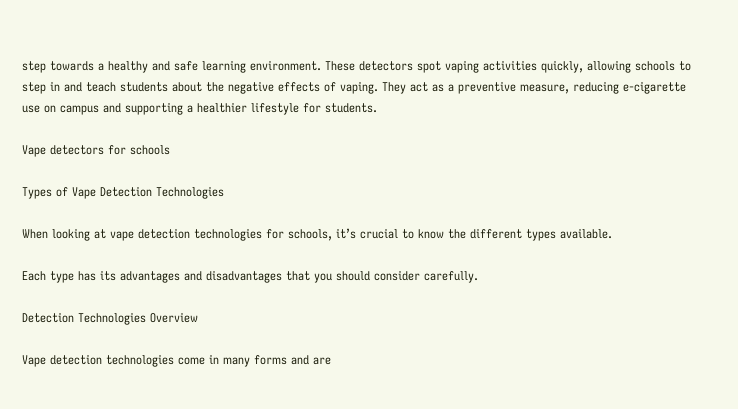step towards a healthy and safe learning environment. These detectors spot vaping activities quickly, allowing schools to step in and teach students about the negative effects of vaping. They act as a preventive measure, reducing e-cigarette use on campus and supporting a healthier lifestyle for students.

Vape detectors for schools

Types of Vape Detection Technologies

When looking at vape detection technologies for schools, it’s crucial to know the different types available.

Each type has its advantages and disadvantages that you should consider carefully.

Detection Technologies Overview

Vape detection technologies come in many forms and are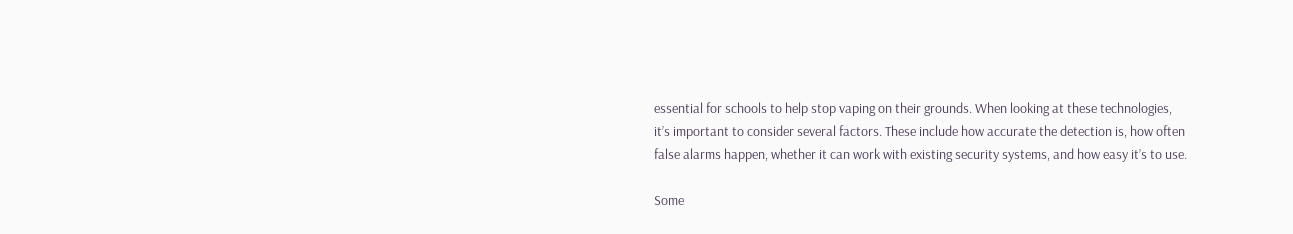essential for schools to help stop vaping on their grounds. When looking at these technologies, it’s important to consider several factors. These include how accurate the detection is, how often false alarms happen, whether it can work with existing security systems, and how easy it’s to use.

Some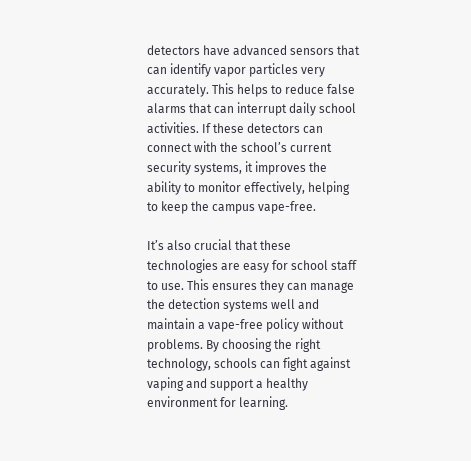detectors have advanced sensors that can identify vapor particles very accurately. This helps to reduce false alarms that can interrupt daily school activities. If these detectors can connect with the school’s current security systems, it improves the ability to monitor effectively, helping to keep the campus vape-free.

It’s also crucial that these technologies are easy for school staff to use. This ensures they can manage the detection systems well and maintain a vape-free policy without problems. By choosing the right technology, schools can fight against vaping and support a healthy environment for learning.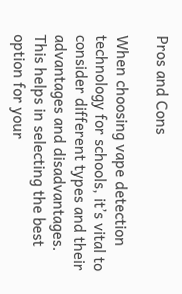Pros and Cons

When choosing vape detection technology for schools, it’s vital to consider different types and their advantages and disadvantages. This helps in selecting the best option for your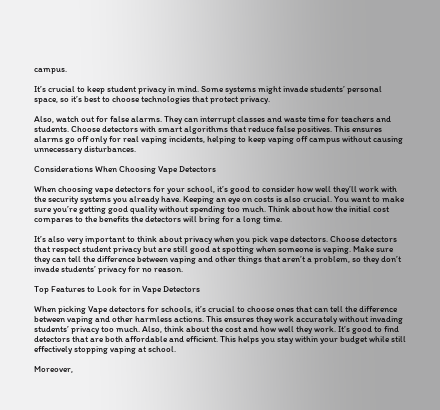campus.

It’s crucial to keep student privacy in mind. Some systems might invade students’ personal space, so it’s best to choose technologies that protect privacy.

Also, watch out for false alarms. They can interrupt classes and waste time for teachers and students. Choose detectors with smart algorithms that reduce false positives. This ensures alarms go off only for real vaping incidents, helping to keep vaping off campus without causing unnecessary disturbances.

Considerations When Choosing Vape Detectors

When choosing vape detectors for your school, it’s good to consider how well they’ll work with the security systems you already have. Keeping an eye on costs is also crucial. You want to make sure you’re getting good quality without spending too much. Think about how the initial cost compares to the benefits the detectors will bring for a long time.

It’s also very important to think about privacy when you pick vape detectors. Choose detectors that respect student privacy but are still good at spotting when someone is vaping. Make sure they can tell the difference between vaping and other things that aren’t a problem, so they don’t invade students’ privacy for no reason.

Top Features to Look for in Vape Detectors

When picking Vape detectors for schools, it’s crucial to choose ones that can tell the difference between vaping and other harmless actions. This ensures they work accurately without invading students’ privacy too much. Also, think about the cost and how well they work. It’s good to find detectors that are both affordable and efficient. This helps you stay within your budget while still effectively stopping vaping at school.

Moreover,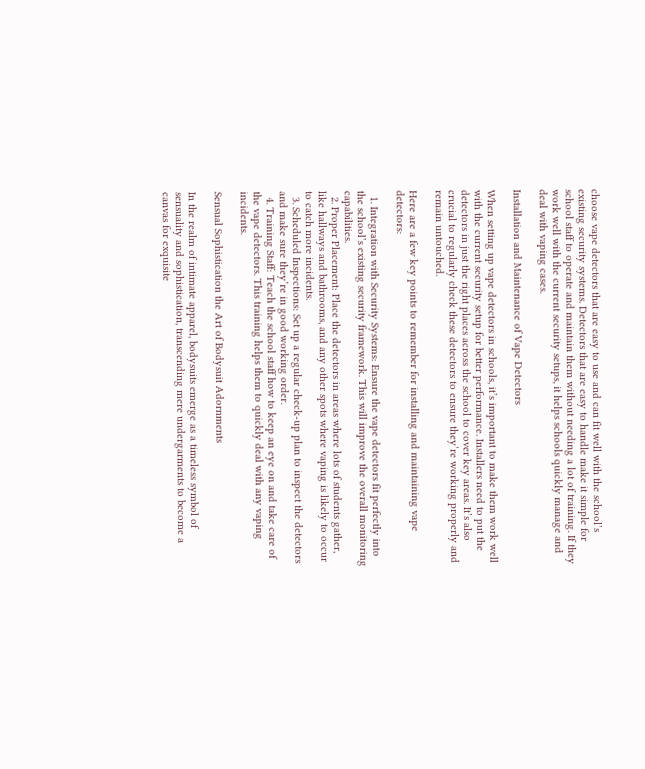choose vape detectors that are easy to use and can fit well with the school’s existing security systems. Detectors that are easy to handle make it simple for school staff to operate and maintain them without needing a lot of training. If they work well with the current security setups, it helps schools quickly manage and deal with vaping cases.

Installation and Maintenance of Vape Detectors

When setting up vape detectors in schools, it’s important to make them work well with the current security setup for better performance. Installers need to put the detectors in just the right places across the school to cover key areas. It’s also crucial to regularly check these detectors to ensure they’re working properly and remain untouched.

Here are a few key points to remember for installing and maintaining vape detectors:

  1. Integration with Security Systems: Ensure the vape detectors fit perfectly into the school’s existing security framework. This will improve the overall monitoring capabilities.
  2. Proper Placement: Place the detectors in areas where lots of students gather, like hallways and bathrooms, and any other spots where vaping is likely to occur to catch more incidents.
  3. Scheduled Inspections: Set up a regular check-up plan to inspect the detectors and make sure they’re in good working order.
  4. Training Staff: Teach the school staff how to keep an eye on and take care of the vape detectors. This training helps them to quickly deal with any vaping incidents.

Sensual Sophistication the Art of Bodysuit Adornments

In the realm of intimate apparel, bodysuits emerge as a timeless symbol of sensuality and sophistication, transcending mere undergarments to become a canvas for exquisite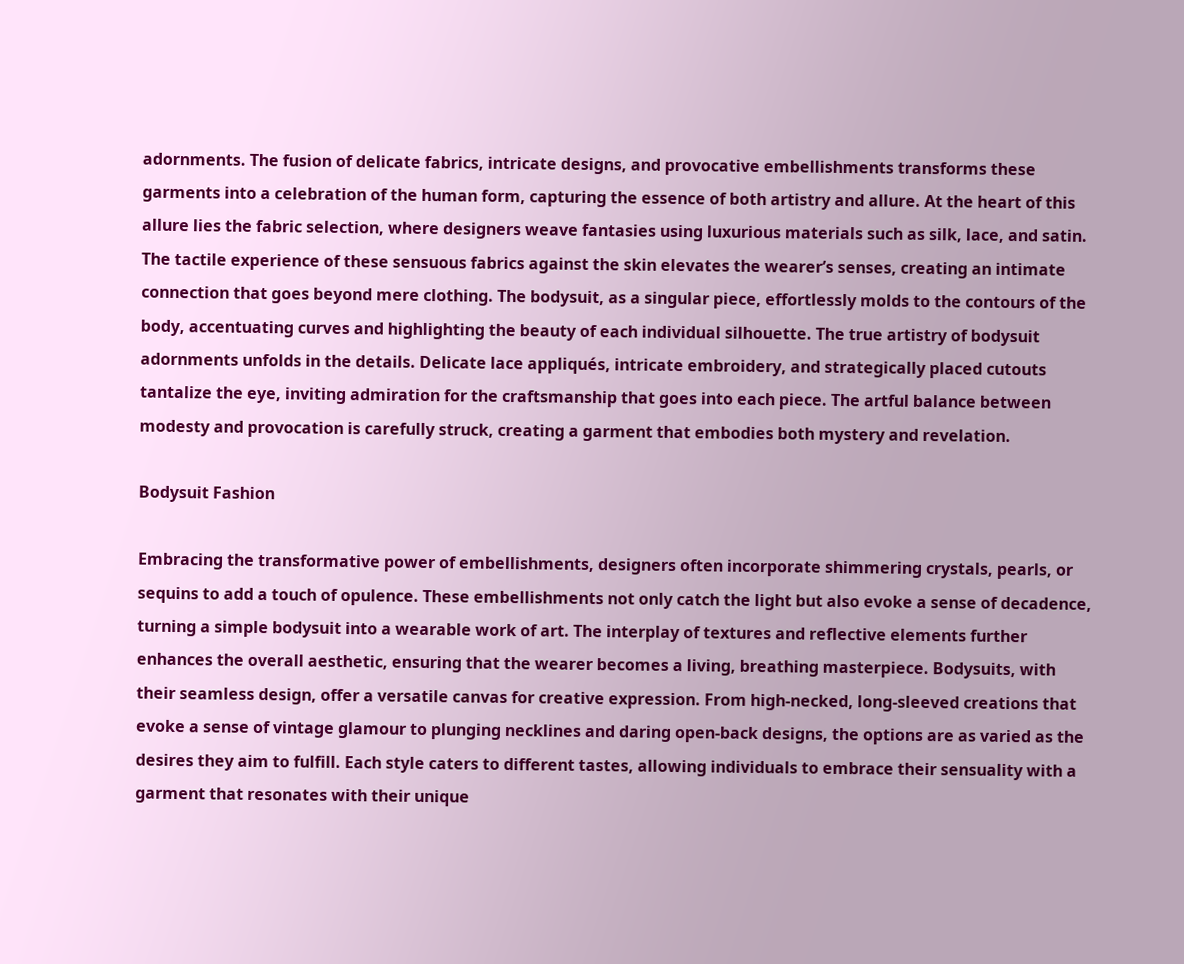adornments. The fusion of delicate fabrics, intricate designs, and provocative embellishments transforms these garments into a celebration of the human form, capturing the essence of both artistry and allure. At the heart of this allure lies the fabric selection, where designers weave fantasies using luxurious materials such as silk, lace, and satin. The tactile experience of these sensuous fabrics against the skin elevates the wearer’s senses, creating an intimate connection that goes beyond mere clothing. The bodysuit, as a singular piece, effortlessly molds to the contours of the body, accentuating curves and highlighting the beauty of each individual silhouette. The true artistry of bodysuit adornments unfolds in the details. Delicate lace appliqués, intricate embroidery, and strategically placed cutouts tantalize the eye, inviting admiration for the craftsmanship that goes into each piece. The artful balance between modesty and provocation is carefully struck, creating a garment that embodies both mystery and revelation.

Bodysuit Fashion

Embracing the transformative power of embellishments, designers often incorporate shimmering crystals, pearls, or sequins to add a touch of opulence. These embellishments not only catch the light but also evoke a sense of decadence, turning a simple bodysuit into a wearable work of art. The interplay of textures and reflective elements further enhances the overall aesthetic, ensuring that the wearer becomes a living, breathing masterpiece. Bodysuits, with their seamless design, offer a versatile canvas for creative expression. From high-necked, long-sleeved creations that evoke a sense of vintage glamour to plunging necklines and daring open-back designs, the options are as varied as the desires they aim to fulfill. Each style caters to different tastes, allowing individuals to embrace their sensuality with a garment that resonates with their unique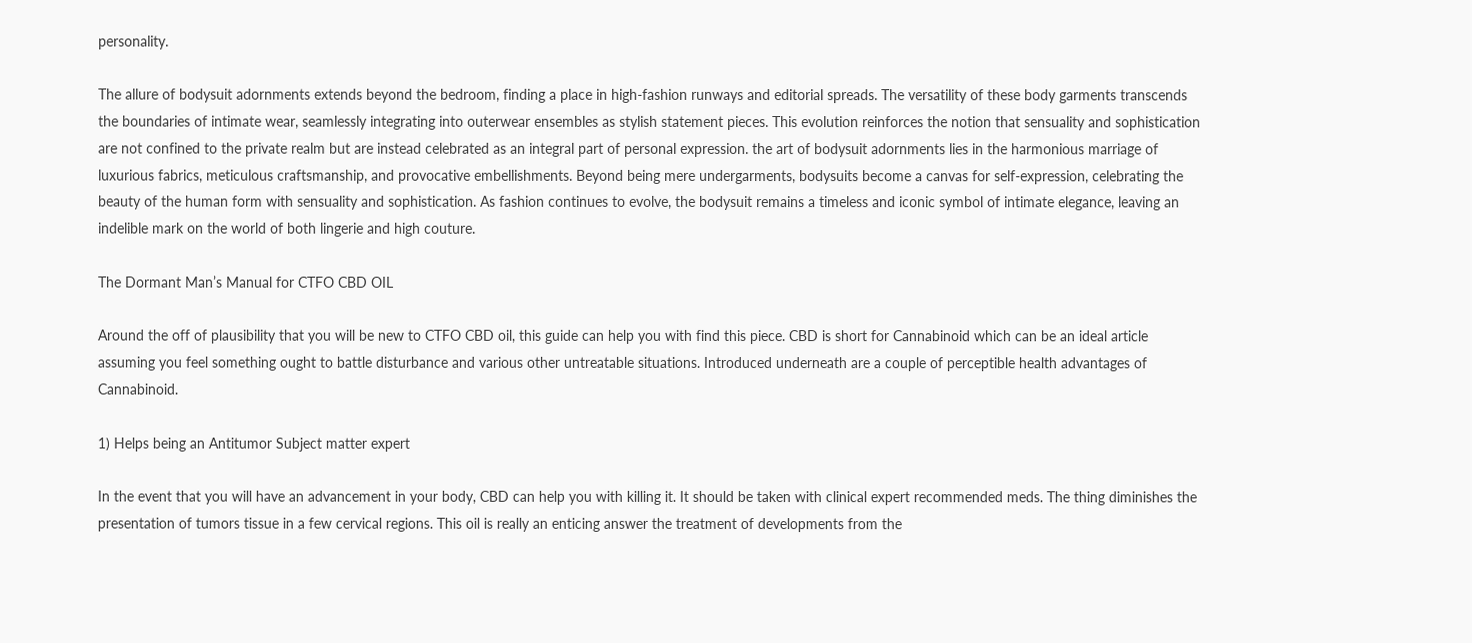personality.

The allure of bodysuit adornments extends beyond the bedroom, finding a place in high-fashion runways and editorial spreads. The versatility of these body garments transcends the boundaries of intimate wear, seamlessly integrating into outerwear ensembles as stylish statement pieces. This evolution reinforces the notion that sensuality and sophistication are not confined to the private realm but are instead celebrated as an integral part of personal expression. the art of bodysuit adornments lies in the harmonious marriage of luxurious fabrics, meticulous craftsmanship, and provocative embellishments. Beyond being mere undergarments, bodysuits become a canvas for self-expression, celebrating the beauty of the human form with sensuality and sophistication. As fashion continues to evolve, the bodysuit remains a timeless and iconic symbol of intimate elegance, leaving an indelible mark on the world of both lingerie and high couture.

The Dormant Man’s Manual for CTFO CBD OIL

Around the off of plausibility that you will be new to CTFO CBD oil, this guide can help you with find this piece. CBD is short for Cannabinoid which can be an ideal article assuming you feel something ought to battle disturbance and various other untreatable situations. Introduced underneath are a couple of perceptible health advantages of Cannabinoid.

1) Helps being an Antitumor Subject matter expert

In the event that you will have an advancement in your body, CBD can help you with killing it. It should be taken with clinical expert recommended meds. The thing diminishes the presentation of tumors tissue in a few cervical regions. This oil is really an enticing answer the treatment of developments from the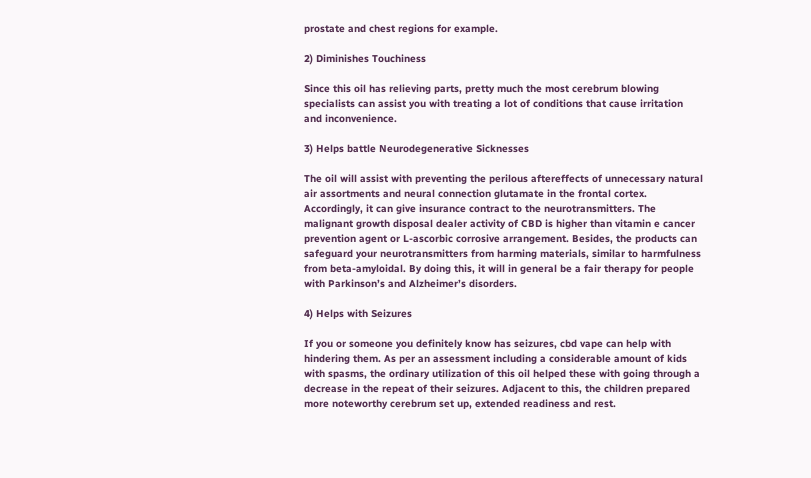prostate and chest regions for example.

2) Diminishes Touchiness

Since this oil has relieving parts, pretty much the most cerebrum blowing specialists can assist you with treating a lot of conditions that cause irritation and inconvenience.

3) Helps battle Neurodegenerative Sicknesses

The oil will assist with preventing the perilous aftereffects of unnecessary natural air assortments and neural connection glutamate in the frontal cortex. Accordingly, it can give insurance contract to the neurotransmitters. The malignant growth disposal dealer activity of CBD is higher than vitamin e cancer prevention agent or L-ascorbic corrosive arrangement. Besides, the products can safeguard your neurotransmitters from harming materials, similar to harmfulness from beta-amyloidal. By doing this, it will in general be a fair therapy for people with Parkinson’s and Alzheimer’s disorders.

4) Helps with Seizures

If you or someone you definitely know has seizures, cbd vape can help with hindering them. As per an assessment including a considerable amount of kids with spasms, the ordinary utilization of this oil helped these with going through a decrease in the repeat of their seizures. Adjacent to this, the children prepared more noteworthy cerebrum set up, extended readiness and rest.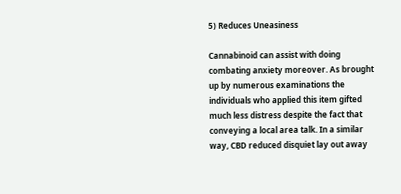5) Reduces Uneasiness

Cannabinoid can assist with doing combating anxiety moreover. As brought up by numerous examinations the individuals who applied this item gifted much less distress despite the fact that conveying a local area talk. In a similar way, CBD reduced disquiet lay out away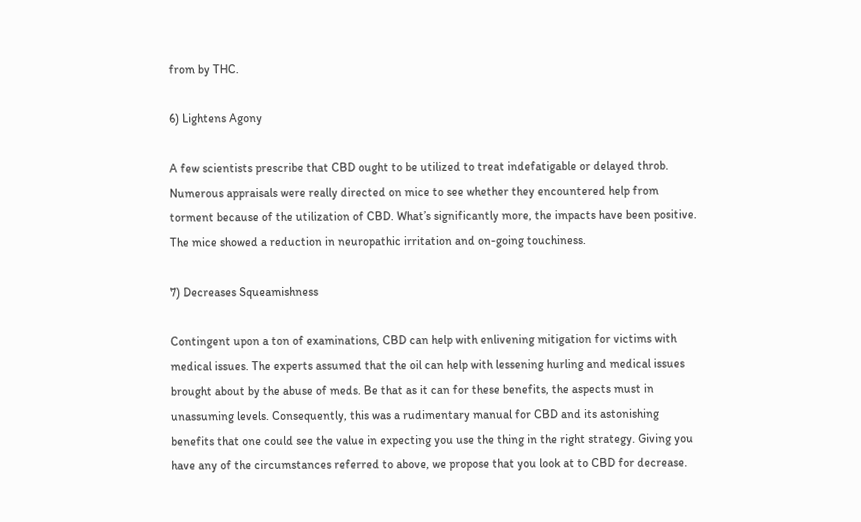from by THC.

6) Lightens Agony

A few scientists prescribe that CBD ought to be utilized to treat indefatigable or delayed throb. Numerous appraisals were really directed on mice to see whether they encountered help from torment because of the utilization of CBD. What’s significantly more, the impacts have been positive. The mice showed a reduction in neuropathic irritation and on-going touchiness.

7) Decreases Squeamishness

Contingent upon a ton of examinations, CBD can help with enlivening mitigation for victims with medical issues. The experts assumed that the oil can help with lessening hurling and medical issues brought about by the abuse of meds. Be that as it can for these benefits, the aspects must in unassuming levels. Consequently, this was a rudimentary manual for CBD and its astonishing benefits that one could see the value in expecting you use the thing in the right strategy. Giving you have any of the circumstances referred to above, we propose that you look at to CBD for decrease.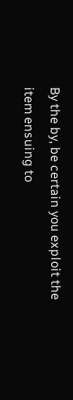By the by, be certain you exploit the item ensuing to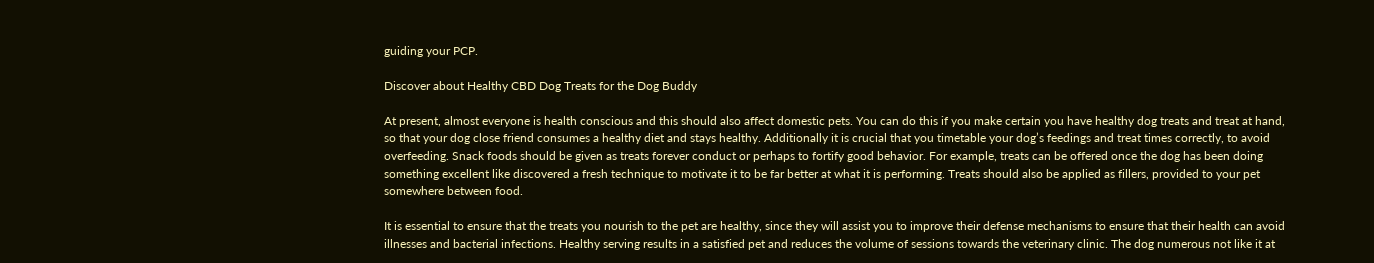guiding your PCP.

Discover about Healthy CBD Dog Treats for the Dog Buddy

At present, almost everyone is health conscious and this should also affect domestic pets. You can do this if you make certain you have healthy dog treats and treat at hand, so that your dog close friend consumes a healthy diet and stays healthy. Additionally it is crucial that you timetable your dog’s feedings and treat times correctly, to avoid overfeeding. Snack foods should be given as treats forever conduct or perhaps to fortify good behavior. For example, treats can be offered once the dog has been doing something excellent like discovered a fresh technique to motivate it to be far better at what it is performing. Treats should also be applied as fillers, provided to your pet somewhere between food.

It is essential to ensure that the treats you nourish to the pet are healthy, since they will assist you to improve their defense mechanisms to ensure that their health can avoid illnesses and bacterial infections. Healthy serving results in a satisfied pet and reduces the volume of sessions towards the veterinary clinic. The dog numerous not like it at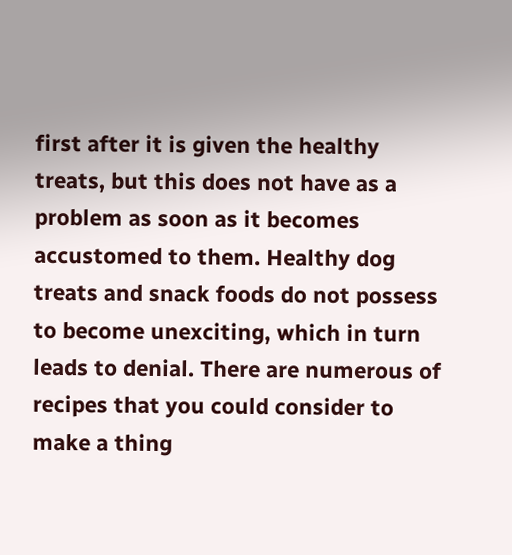first after it is given the healthy treats, but this does not have as a problem as soon as it becomes accustomed to them. Healthy dog treats and snack foods do not possess to become unexciting, which in turn leads to denial. There are numerous of recipes that you could consider to make a thing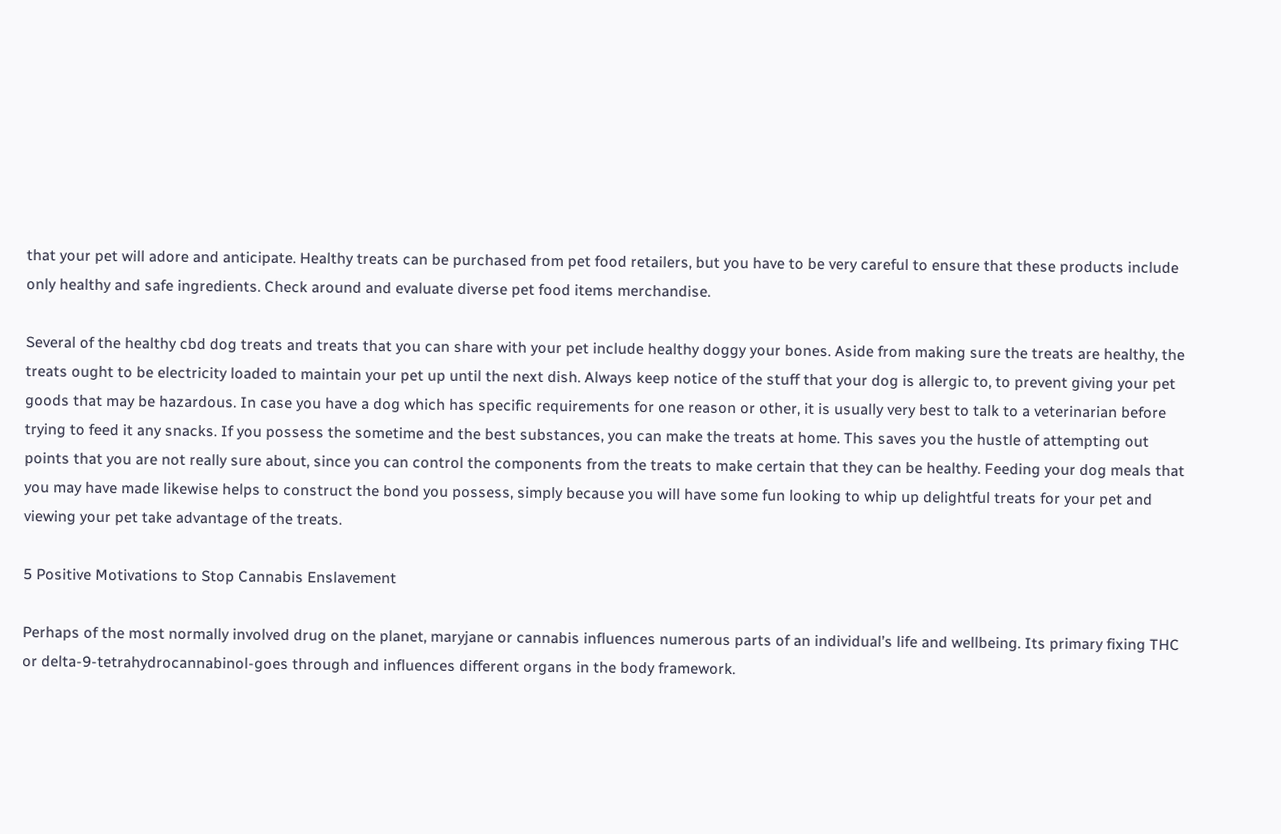that your pet will adore and anticipate. Healthy treats can be purchased from pet food retailers, but you have to be very careful to ensure that these products include only healthy and safe ingredients. Check around and evaluate diverse pet food items merchandise.

Several of the healthy cbd dog treats and treats that you can share with your pet include healthy doggy your bones. Aside from making sure the treats are healthy, the treats ought to be electricity loaded to maintain your pet up until the next dish. Always keep notice of the stuff that your dog is allergic to, to prevent giving your pet goods that may be hazardous. In case you have a dog which has specific requirements for one reason or other, it is usually very best to talk to a veterinarian before trying to feed it any snacks. If you possess the sometime and the best substances, you can make the treats at home. This saves you the hustle of attempting out points that you are not really sure about, since you can control the components from the treats to make certain that they can be healthy. Feeding your dog meals that you may have made likewise helps to construct the bond you possess, simply because you will have some fun looking to whip up delightful treats for your pet and viewing your pet take advantage of the treats.

5 Positive Motivations to Stop Cannabis Enslavement

Perhaps of the most normally involved drug on the planet, maryjane or cannabis influences numerous parts of an individual’s life and wellbeing. Its primary fixing THC or delta-9-tetrahydrocannabinol-goes through and influences different organs in the body framework.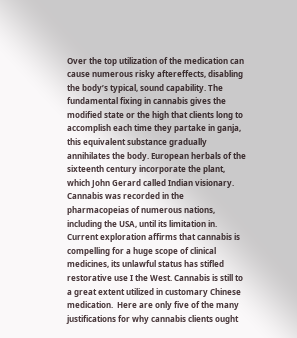Over the top utilization of the medication can cause numerous risky aftereffects, disabling the body’s typical, sound capability. The fundamental fixing in cannabis gives the modified state or the high that clients long to accomplish each time they partake in ganja, this equivalent substance gradually annihilates the body. European herbals of the sixteenth century incorporate the plant, which John Gerard called Indian visionary. Cannabis was recorded in the pharmacopeias of numerous nations, including the USA, until its limitation in. Current exploration affirms that cannabis is compelling for a huge scope of clinical medicines, its unlawful status has stifled restorative use I the West. Cannabis is still to a great extent utilized in customary Chinese medication.  Here are only five of the many justifications for why cannabis clients ought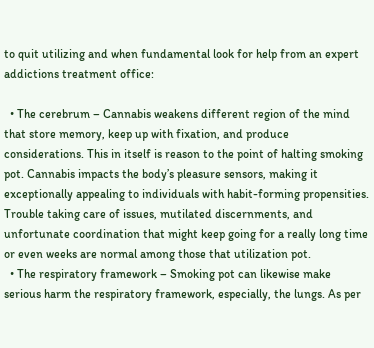to quit utilizing and when fundamental look for help from an expert addictions treatment office:

  • The cerebrum – Cannabis weakens different region of the mind that store memory, keep up with fixation, and produce considerations. This in itself is reason to the point of halting smoking pot. Cannabis impacts the body’s pleasure sensors, making it exceptionally appealing to individuals with habit-forming propensities. Trouble taking care of issues, mutilated discernments, and unfortunate coordination that might keep going for a really long time or even weeks are normal among those that utilization pot.
  • The respiratory framework – Smoking pot can likewise make serious harm the respiratory framework, especially, the lungs. As per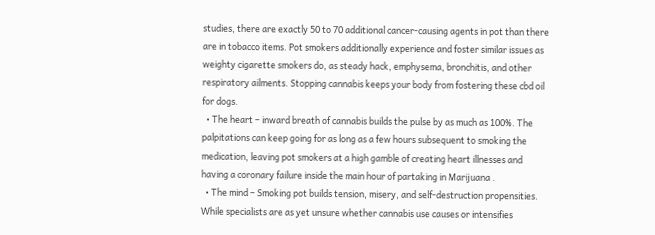studies, there are exactly 50 to 70 additional cancer-causing agents in pot than there are in tobacco items. Pot smokers additionally experience and foster similar issues as weighty cigarette smokers do, as steady hack, emphysema, bronchitis, and other respiratory ailments. Stopping cannabis keeps your body from fostering these cbd oil for dogs.
  • The heart – inward breath of cannabis builds the pulse by as much as 100%. The palpitations can keep going for as long as a few hours subsequent to smoking the medication, leaving pot smokers at a high gamble of creating heart illnesses and having a coronary failure inside the main hour of partaking in Marijuana .
  • The mind – Smoking pot builds tension, misery, and self-destruction propensities. While specialists are as yet unsure whether cannabis use causes or intensifies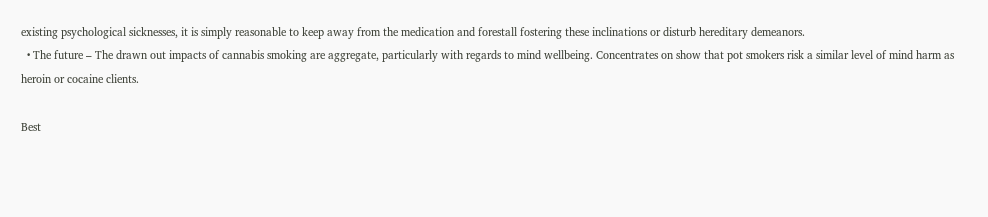existing psychological sicknesses, it is simply reasonable to keep away from the medication and forestall fostering these inclinations or disturb hereditary demeanors.
  • The future – The drawn out impacts of cannabis smoking are aggregate, particularly with regards to mind wellbeing. Concentrates on show that pot smokers risk a similar level of mind harm as heroin or cocaine clients.

Best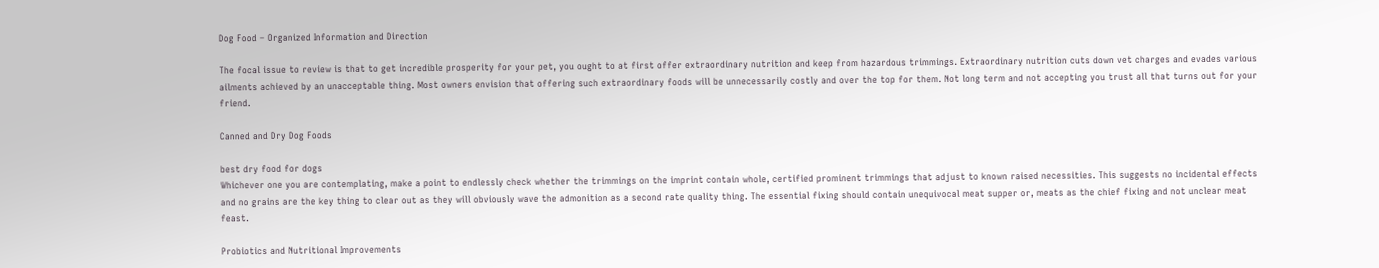Dog Food – Organized Information and Direction

The focal issue to review is that to get incredible prosperity for your pet, you ought to at first offer extraordinary nutrition and keep from hazardous trimmings. Extraordinary nutrition cuts down vet charges and evades various ailments achieved by an unacceptable thing. Most owners envision that offering such extraordinary foods will be unnecessarily costly and over the top for them. Not long term and not accepting you trust all that turns out for your friend.

Canned and Dry Dog Foods

best dry food for dogs
Whichever one you are contemplating, make a point to endlessly check whether the trimmings on the imprint contain whole, certified prominent trimmings that adjust to known raised necessities. This suggests no incidental effects and no grains are the key thing to clear out as they will obviously wave the admonition as a second rate quality thing. The essential fixing should contain unequivocal meat supper or, meats as the chief fixing and not unclear meat feast.

Probiotics and Nutritional Improvements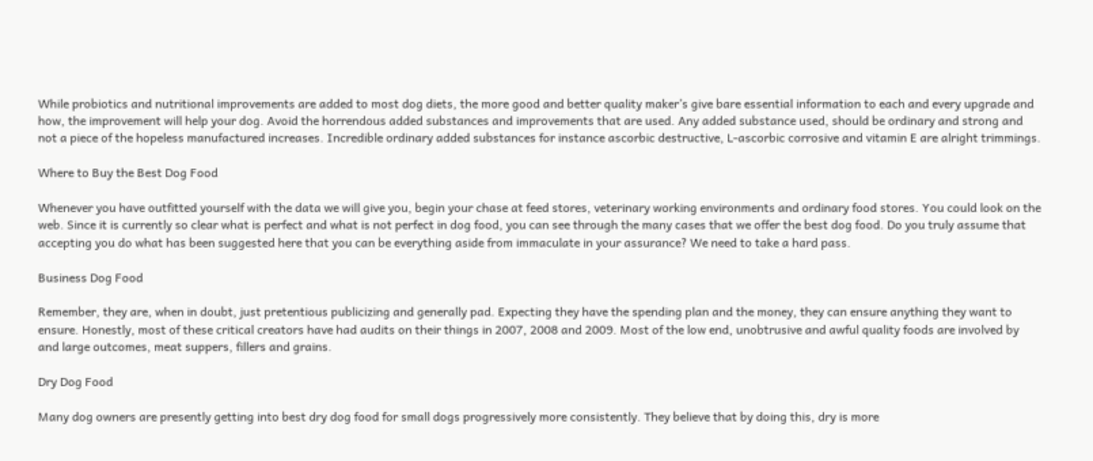While probiotics and nutritional improvements are added to most dog diets, the more good and better quality maker’s give bare essential information to each and every upgrade and how, the improvement will help your dog. Avoid the horrendous added substances and improvements that are used. Any added substance used, should be ordinary and strong and not a piece of the hopeless manufactured increases. Incredible ordinary added substances for instance ascorbic destructive, L-ascorbic corrosive and vitamin E are alright trimmings.

Where to Buy the Best Dog Food

Whenever you have outfitted yourself with the data we will give you, begin your chase at feed stores, veterinary working environments and ordinary food stores. You could look on the web. Since it is currently so clear what is perfect and what is not perfect in dog food, you can see through the many cases that we offer the best dog food. Do you truly assume that accepting you do what has been suggested here that you can be everything aside from immaculate in your assurance? We need to take a hard pass.

Business Dog Food

Remember, they are, when in doubt, just pretentious publicizing and generally pad. Expecting they have the spending plan and the money, they can ensure anything they want to ensure. Honestly, most of these critical creators have had audits on their things in 2007, 2008 and 2009. Most of the low end, unobtrusive and awful quality foods are involved by and large outcomes, meat suppers, fillers and grains.

Dry Dog Food

Many dog owners are presently getting into best dry dog food for small dogs progressively more consistently. They believe that by doing this, dry is more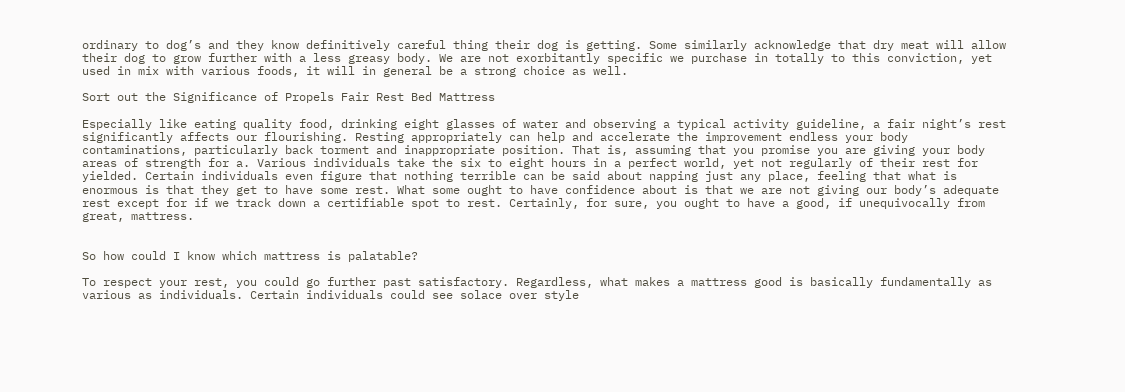ordinary to dog’s and they know definitively careful thing their dog is getting. Some similarly acknowledge that dry meat will allow their dog to grow further with a less greasy body. We are not exorbitantly specific we purchase in totally to this conviction, yet used in mix with various foods, it will in general be a strong choice as well.

Sort out the Significance of Propels Fair Rest Bed Mattress

Especially like eating quality food, drinking eight glasses of water and observing a typical activity guideline, a fair night’s rest significantly affects our flourishing. Resting appropriately can help and accelerate the improvement endless your body contaminations, particularly back torment and inappropriate position. That is, assuming that you promise you are giving your body areas of strength for a. Various individuals take the six to eight hours in a perfect world, yet not regularly of their rest for yielded. Certain individuals even figure that nothing terrible can be said about napping just any place, feeling that what is enormous is that they get to have some rest. What some ought to have confidence about is that we are not giving our body’s adequate rest except for if we track down a certifiable spot to rest. Certainly, for sure, you ought to have a good, if unequivocally from great, mattress.


So how could I know which mattress is palatable?

To respect your rest, you could go further past satisfactory. Regardless, what makes a mattress good is basically fundamentally as various as individuals. Certain individuals could see solace over style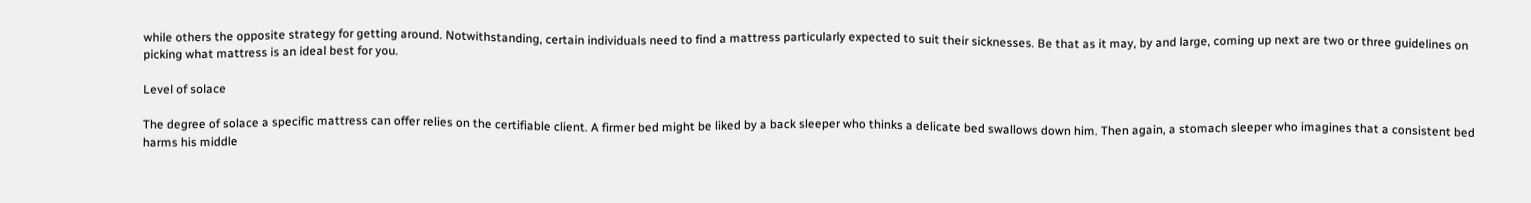while others the opposite strategy for getting around. Notwithstanding, certain individuals need to find a mattress particularly expected to suit their sicknesses. Be that as it may, by and large, coming up next are two or three guidelines on picking what mattress is an ideal best for you.

Level of solace

The degree of solace a specific mattress can offer relies on the certifiable client. A firmer bed might be liked by a back sleeper who thinks a delicate bed swallows down him. Then again, a stomach sleeper who imagines that a consistent bed harms his middle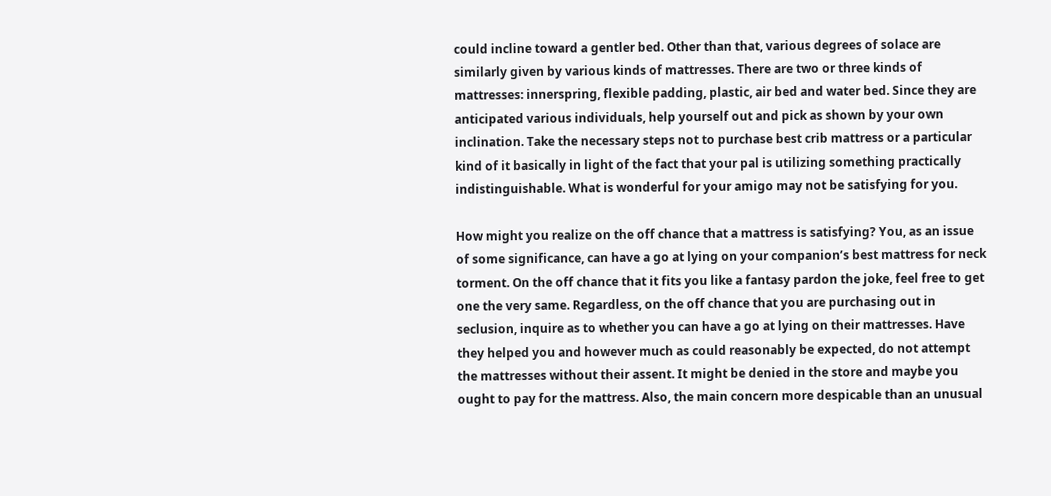could incline toward a gentler bed. Other than that, various degrees of solace are similarly given by various kinds of mattresses. There are two or three kinds of mattresses: innerspring, flexible padding, plastic, air bed and water bed. Since they are anticipated various individuals, help yourself out and pick as shown by your own inclination. Take the necessary steps not to purchase best crib mattress or a particular kind of it basically in light of the fact that your pal is utilizing something practically indistinguishable. What is wonderful for your amigo may not be satisfying for you.

How might you realize on the off chance that a mattress is satisfying? You, as an issue of some significance, can have a go at lying on your companion’s best mattress for neck torment. On the off chance that it fits you like a fantasy pardon the joke, feel free to get one the very same. Regardless, on the off chance that you are purchasing out in seclusion, inquire as to whether you can have a go at lying on their mattresses. Have they helped you and however much as could reasonably be expected, do not attempt the mattresses without their assent. It might be denied in the store and maybe you ought to pay for the mattress. Also, the main concern more despicable than an unusual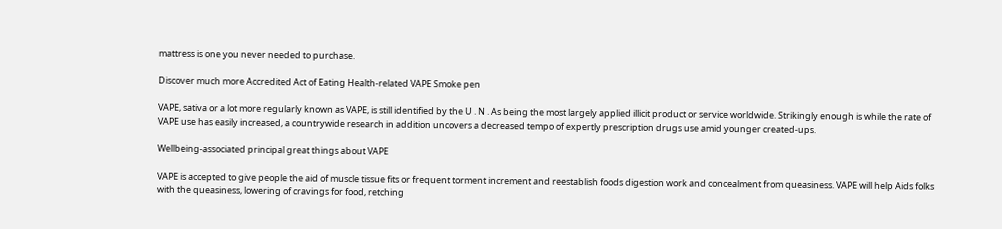mattress is one you never needed to purchase.

Discover much more Accredited Act of Eating Health-related VAPE Smoke pen

VAPE, sativa or a lot more regularly known as VAPE, is still identified by the U . N . As being the most largely applied illicit product or service worldwide. Strikingly enough is while the rate of VAPE use has easily increased, a countrywide research in addition uncovers a decreased tempo of expertly prescription drugs use amid younger created-ups.

Wellbeing-associated principal great things about VAPE

VAPE is accepted to give people the aid of muscle tissue fits or frequent torment increment and reestablish foods digestion work and concealment from queasiness. VAPE will help Aids folks with the queasiness, lowering of cravings for food, retching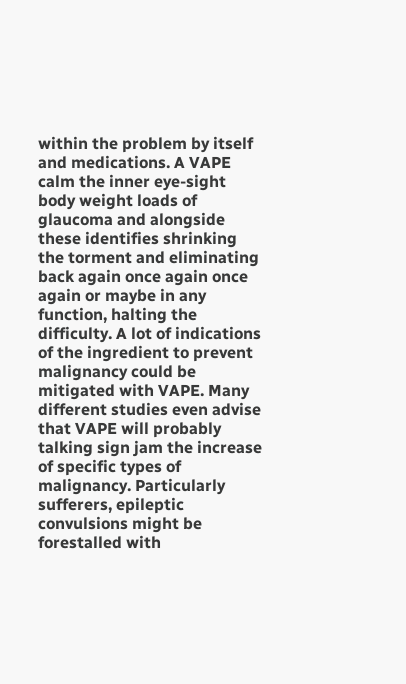within the problem by itself and medications. A VAPE calm the inner eye-sight body weight loads of glaucoma and alongside these identifies shrinking the torment and eliminating back again once again once again or maybe in any function, halting the difficulty. A lot of indications of the ingredient to prevent malignancy could be mitigated with VAPE. Many different studies even advise that VAPE will probably talking sign jam the increase of specific types of malignancy. Particularly sufferers, epileptic convulsions might be forestalled with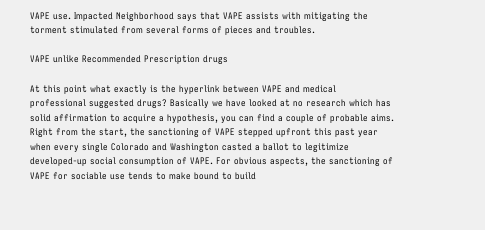VAPE use. Impacted Neighborhood says that VAPE assists with mitigating the torment stimulated from several forms of pieces and troubles.

VAPE unlike Recommended Prescription drugs

At this point what exactly is the hyperlink between VAPE and medical professional suggested drugs? Basically we have looked at no research which has solid affirmation to acquire a hypothesis, you can find a couple of probable aims. Right from the start, the sanctioning of VAPE stepped upfront this past year when every single Colorado and Washington casted a ballot to legitimize developed-up social consumption of VAPE. For obvious aspects, the sanctioning of VAPE for sociable use tends to make bound to build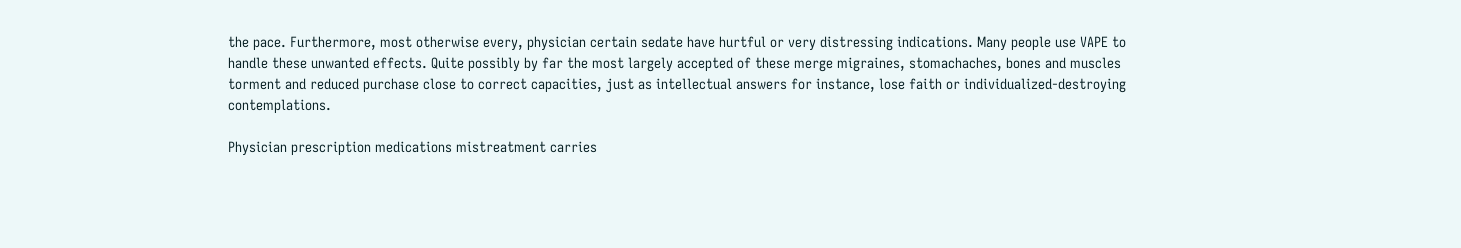the pace. Furthermore, most otherwise every, physician certain sedate have hurtful or very distressing indications. Many people use VAPE to handle these unwanted effects. Quite possibly by far the most largely accepted of these merge migraines, stomachaches, bones and muscles torment and reduced purchase close to correct capacities, just as intellectual answers for instance, lose faith or individualized-destroying contemplations.

Physician prescription medications mistreatment carries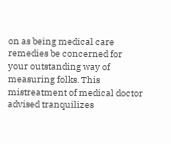on as being medical care remedies be concerned for your outstanding way of measuring folks. This mistreatment of medical doctor advised tranquilizes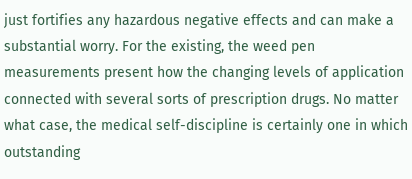just fortifies any hazardous negative effects and can make a substantial worry. For the existing, the weed pen measurements present how the changing levels of application connected with several sorts of prescription drugs. No matter what case, the medical self-discipline is certainly one in which outstanding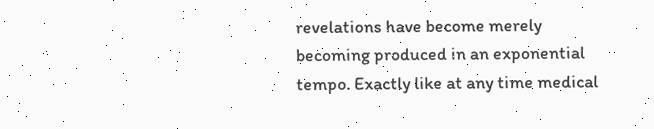revelations have become merely becoming produced in an exponential tempo. Exactly like at any time medical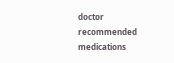doctor recommended medications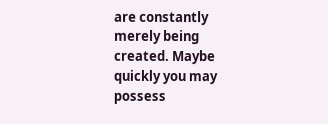are constantly merely being created. Maybe quickly you may possess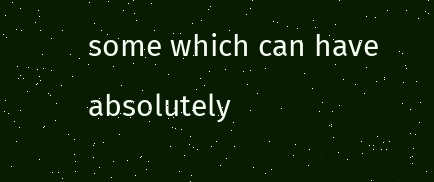some which can have absolutely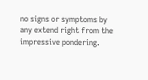no signs or symptoms by any extend right from the impressive pondering.